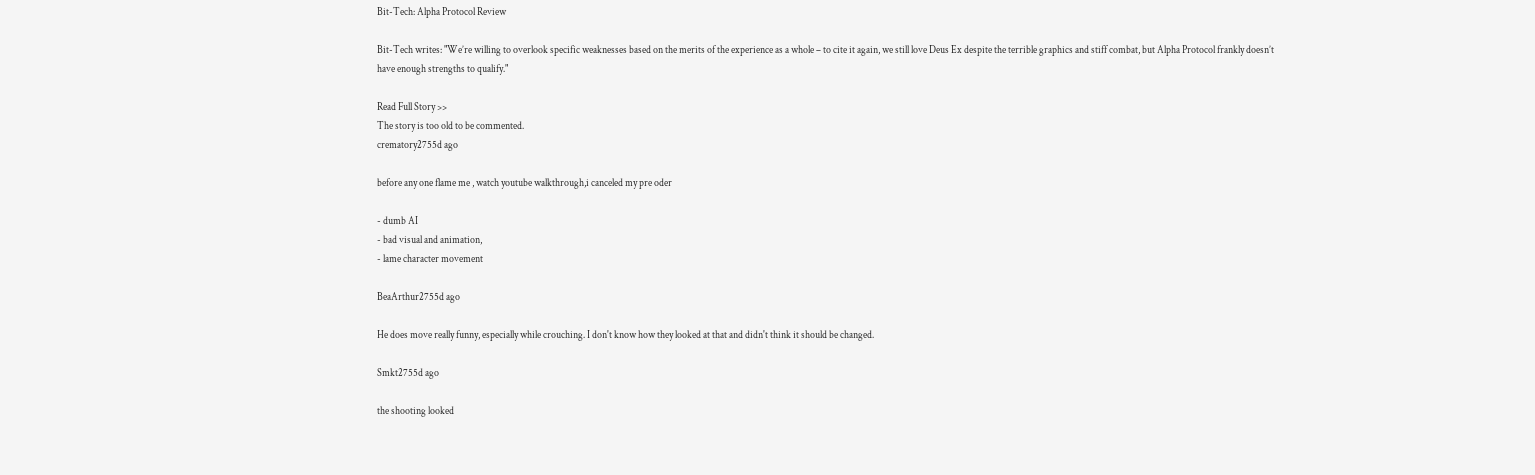Bit-Tech: Alpha Protocol Review

Bit-Tech writes: "We’re willing to overlook specific weaknesses based on the merits of the experience as a whole – to cite it again, we still love Deus Ex despite the terrible graphics and stiff combat, but Alpha Protocol frankly doesn’t have enough strengths to qualify."

Read Full Story >>
The story is too old to be commented.
crematory2755d ago

before any one flame me , watch youtube walkthrough,i canceled my pre oder

- dumb AI
- bad visual and animation,
- lame character movement

BeaArthur2755d ago

He does move really funny, especially while crouching. I don't know how they looked at that and didn't think it should be changed.

Smkt2755d ago

the shooting looked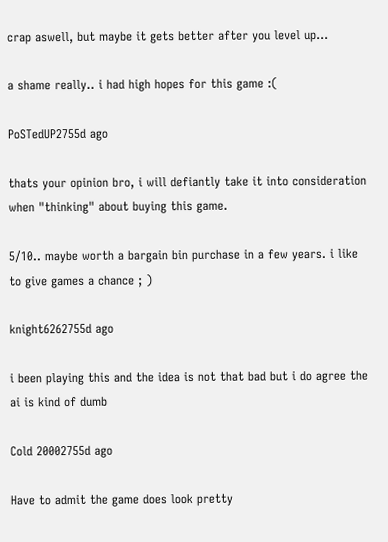crap aswell, but maybe it gets better after you level up...

a shame really.. i had high hopes for this game :(

PoSTedUP2755d ago

thats your opinion bro, i will defiantly take it into consideration when "thinking" about buying this game.

5/10.. maybe worth a bargain bin purchase in a few years. i like to give games a chance ; )

knight6262755d ago

i been playing this and the idea is not that bad but i do agree the ai is kind of dumb

Cold 20002755d ago

Have to admit the game does look pretty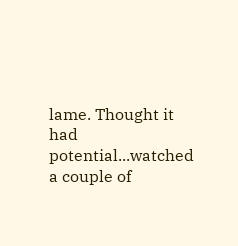lame. Thought it had potential...watched a couple of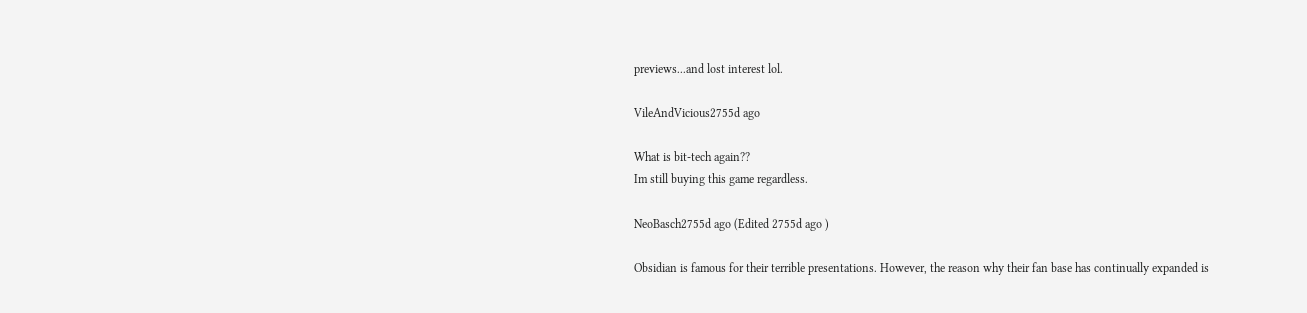previews...and lost interest lol.

VileAndVicious2755d ago

What is bit-tech again??
Im still buying this game regardless.

NeoBasch2755d ago (Edited 2755d ago )

Obsidian is famous for their terrible presentations. However, the reason why their fan base has continually expanded is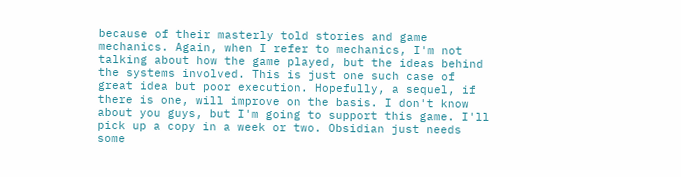because of their masterly told stories and game mechanics. Again, when I refer to mechanics, I'm not talking about how the game played, but the ideas behind the systems involved. This is just one such case of great idea but poor execution. Hopefully, a sequel, if there is one, will improve on the basis. I don't know about you guys, but I'm going to support this game. I'll pick up a copy in a week or two. Obsidian just needs some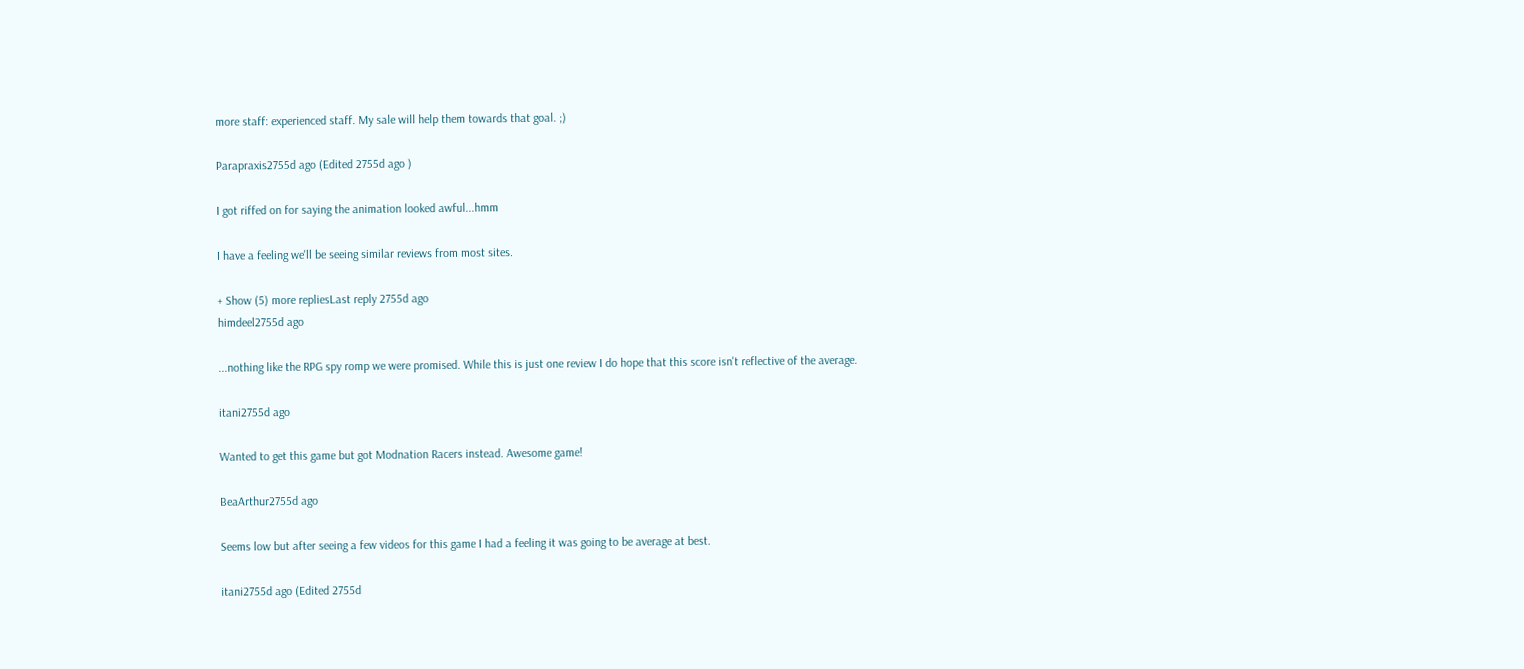more staff: experienced staff. My sale will help them towards that goal. ;)

Parapraxis2755d ago (Edited 2755d ago )

I got riffed on for saying the animation looked awful...hmm

I have a feeling we'll be seeing similar reviews from most sites.

+ Show (5) more repliesLast reply 2755d ago
himdeel2755d ago

...nothing like the RPG spy romp we were promised. While this is just one review I do hope that this score isn't reflective of the average.

itani2755d ago

Wanted to get this game but got Modnation Racers instead. Awesome game!

BeaArthur2755d ago

Seems low but after seeing a few videos for this game I had a feeling it was going to be average at best.

itani2755d ago (Edited 2755d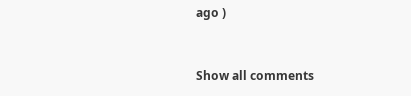ago )


Show all comments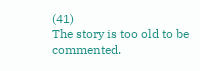(41)
The story is too old to be commented.